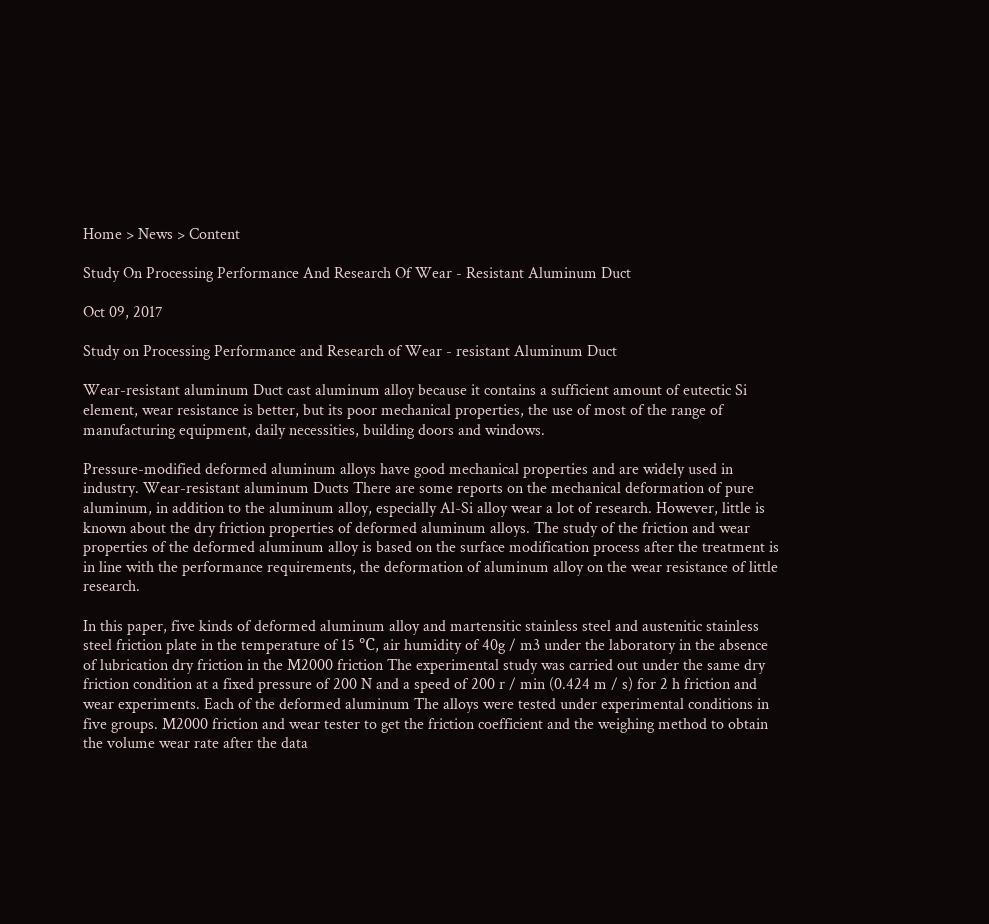Home > News > Content

Study On Processing Performance And Research Of Wear - Resistant Aluminum Duct

Oct 09, 2017

Study on Processing Performance and Research of Wear - resistant Aluminum Duct

Wear-resistant aluminum Duct cast aluminum alloy because it contains a sufficient amount of eutectic Si element, wear resistance is better, but its poor mechanical properties, the use of most of the range of manufacturing equipment, daily necessities, building doors and windows.

Pressure-modified deformed aluminum alloys have good mechanical properties and are widely used in industry. Wear-resistant aluminum Ducts There are some reports on the mechanical deformation of pure aluminum, in addition to the aluminum alloy, especially Al-Si alloy wear a lot of research. However, little is known about the dry friction properties of deformed aluminum alloys. The study of the friction and wear properties of the deformed aluminum alloy is based on the surface modification process after the treatment is in line with the performance requirements, the deformation of aluminum alloy on the wear resistance of little research.

In this paper, five kinds of deformed aluminum alloy and martensitic stainless steel and austenitic stainless steel friction plate in the temperature of 15 ℃, air humidity of 40g / m3 under the laboratory in the absence of lubrication dry friction in the M2000 friction The experimental study was carried out under the same dry friction condition at a fixed pressure of 200 N and a speed of 200 r / min (0.424 m / s) for 2 h friction and wear experiments. Each of the deformed aluminum The alloys were tested under experimental conditions in five groups. M2000 friction and wear tester to get the friction coefficient and the weighing method to obtain the volume wear rate after the data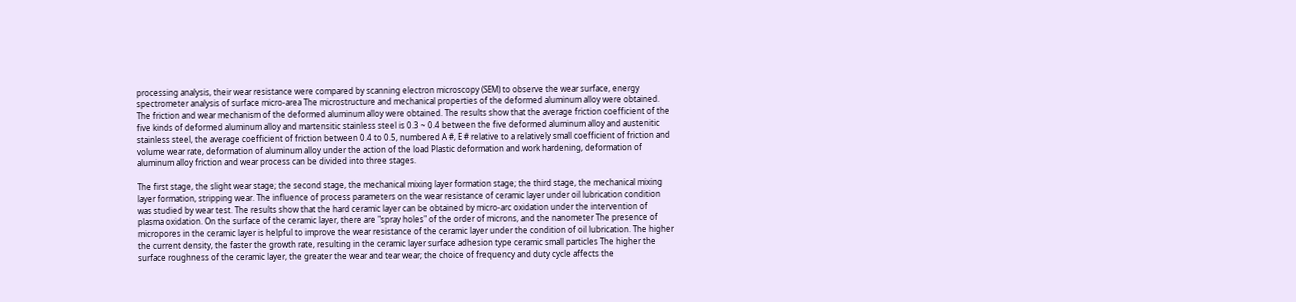processing analysis, their wear resistance were compared by scanning electron microscopy (SEM) to observe the wear surface, energy spectrometer analysis of surface micro-area The microstructure and mechanical properties of the deformed aluminum alloy were obtained. The friction and wear mechanism of the deformed aluminum alloy were obtained. The results show that the average friction coefficient of the five kinds of deformed aluminum alloy and martensitic stainless steel is 0.3 ~ 0.4 between the five deformed aluminum alloy and austenitic stainless steel, the average coefficient of friction between 0.4 to 0.5, numbered A #, E # relative to a relatively small coefficient of friction and volume wear rate, deformation of aluminum alloy under the action of the load Plastic deformation and work hardening, deformation of aluminum alloy friction and wear process can be divided into three stages.

The first stage, the slight wear stage; the second stage, the mechanical mixing layer formation stage; the third stage, the mechanical mixing layer formation, stripping wear. The influence of process parameters on the wear resistance of ceramic layer under oil lubrication condition was studied by wear test. The results show that the hard ceramic layer can be obtained by micro-arc oxidation under the intervention of plasma oxidation. On the surface of the ceramic layer, there are "spray holes" of the order of microns, and the nanometer The presence of micropores in the ceramic layer is helpful to improve the wear resistance of the ceramic layer under the condition of oil lubrication. The higher the current density, the faster the growth rate, resulting in the ceramic layer surface adhesion type ceramic small particles The higher the surface roughness of the ceramic layer, the greater the wear and tear wear; the choice of frequency and duty cycle affects the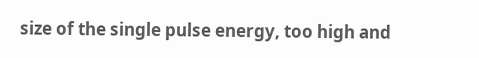size of the single pulse energy, too high and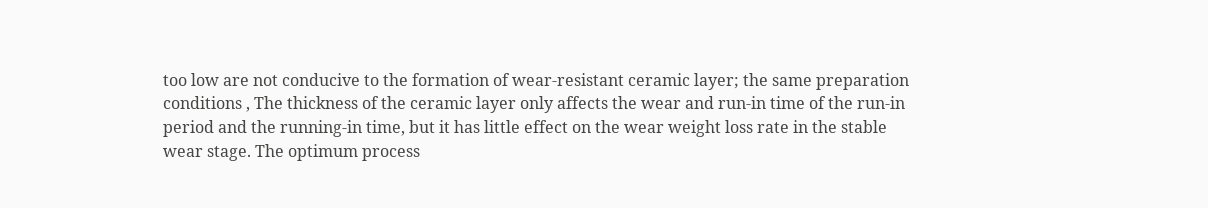too low are not conducive to the formation of wear-resistant ceramic layer; the same preparation conditions , The thickness of the ceramic layer only affects the wear and run-in time of the run-in period and the running-in time, but it has little effect on the wear weight loss rate in the stable wear stage. The optimum process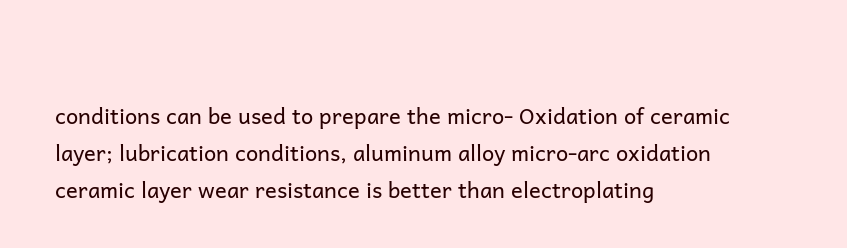conditions can be used to prepare the micro- Oxidation of ceramic layer; lubrication conditions, aluminum alloy micro-arc oxidation ceramic layer wear resistance is better than electroplating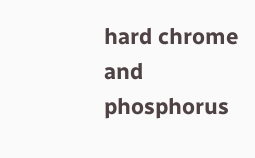hard chrome and phosphorus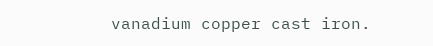vanadium copper cast iron.